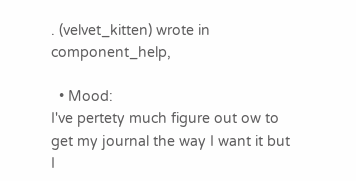. (velvet_kitten) wrote in component_help,

  • Mood:
I've pertety much figure out ow to get my journal the way I want it but I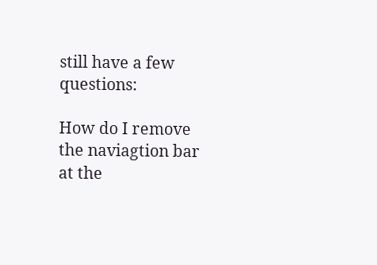still have a few questions:

How do I remove the naviagtion bar at the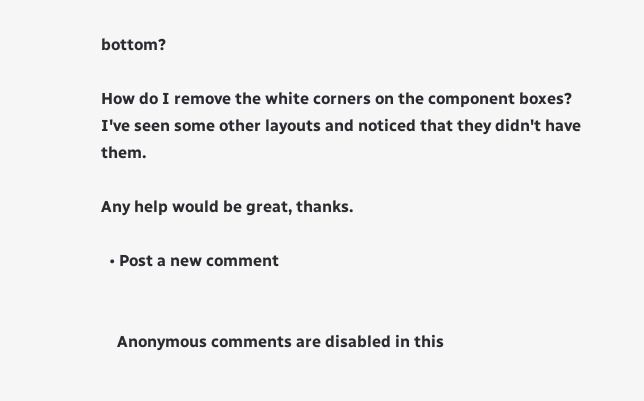bottom?

How do I remove the white corners on the component boxes? I've seen some other layouts and noticed that they didn't have them.

Any help would be great, thanks.

  • Post a new comment


    Anonymous comments are disabled in this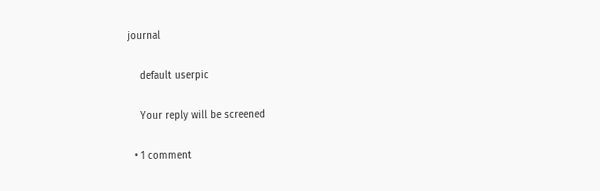journal

    default userpic

    Your reply will be screened

  • 1 comment